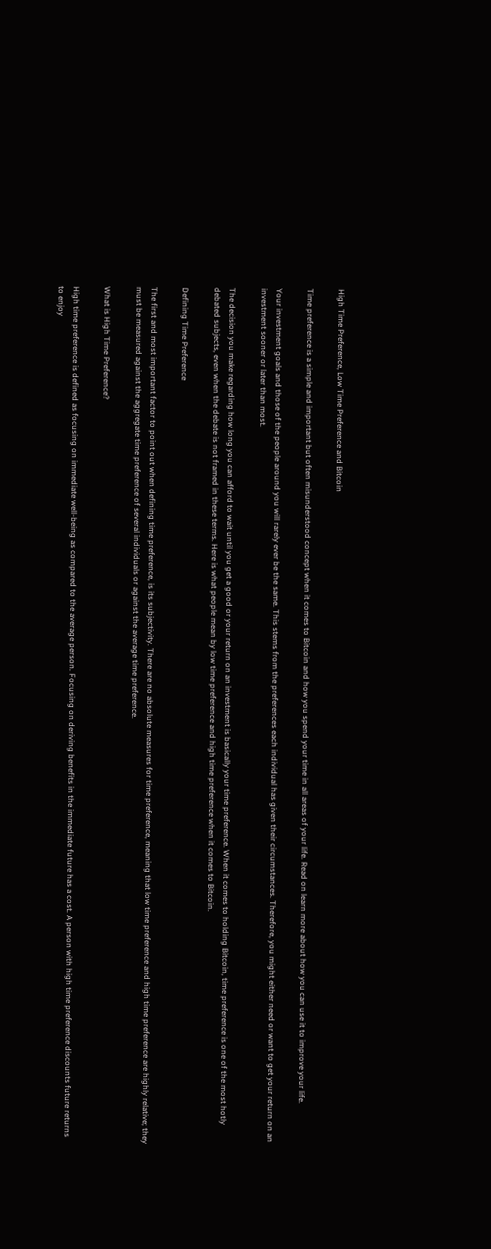High Time Preference, Low Time Preference and Bitcoin

Time preference is a simple and important but often misunderstood concept when it comes to Bitcoin and how you spend your time in all areas of your life. Read on learn more about how you can use it to improve your life.

Your investment goals and those of the people around you will rarely ever be the same. This stems from the preferences each individual has given their circumstances. Therefore, you might either need or want to get your return on an investment sooner or later than most.

The decision you make regarding how long you can afford to wait until you get a good or your return on an investment is basically your time preference. When it comes to holding Bitcoin, time preference is one of the most hotly debated subjects, even when the debate is not framed in these terms. Here is what people mean by low time preference and high time preference when it comes to Bitcoin.

Defining Time Preference

The first and most important factor to point out when defining time preference, is its subjectivity. There are no absolute measures for time preference, meaning that low time preference and high time preference are highly relative; they must be measured against the aggregate time preference of several individuals or against the average time preference.

What is High Time Preference?

High time preference is defined as focusing on immediate well-being as compared to the average person. Focusing on deriving benefits in the immediate future has a cost. A person with high time preference discounts future returns to enjoy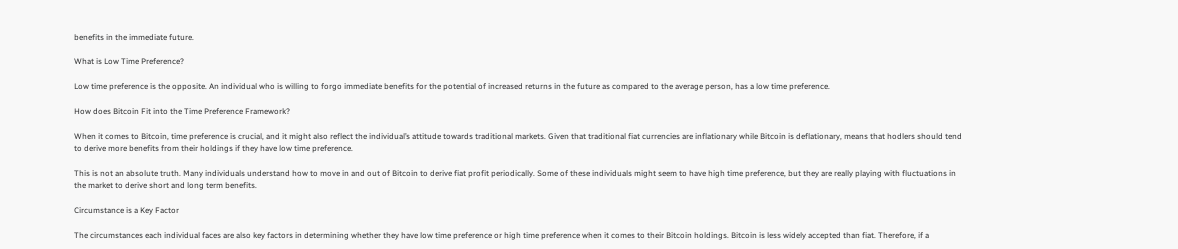benefits in the immediate future.

What is Low Time Preference?

Low time preference is the opposite. An individual who is willing to forgo immediate benefits for the potential of increased returns in the future as compared to the average person, has a low time preference.

How does Bitcoin Fit into the Time Preference Framework?

When it comes to Bitcoin, time preference is crucial, and it might also reflect the individual’s attitude towards traditional markets. Given that traditional fiat currencies are inflationary while Bitcoin is deflationary, means that hodlers should tend to derive more benefits from their holdings if they have low time preference.

This is not an absolute truth. Many individuals understand how to move in and out of Bitcoin to derive fiat profit periodically. Some of these individuals might seem to have high time preference, but they are really playing with fluctuations in the market to derive short and long term benefits.

Circumstance is a Key Factor

The circumstances each individual faces are also key factors in determining whether they have low time preference or high time preference when it comes to their Bitcoin holdings. Bitcoin is less widely accepted than fiat. Therefore, if a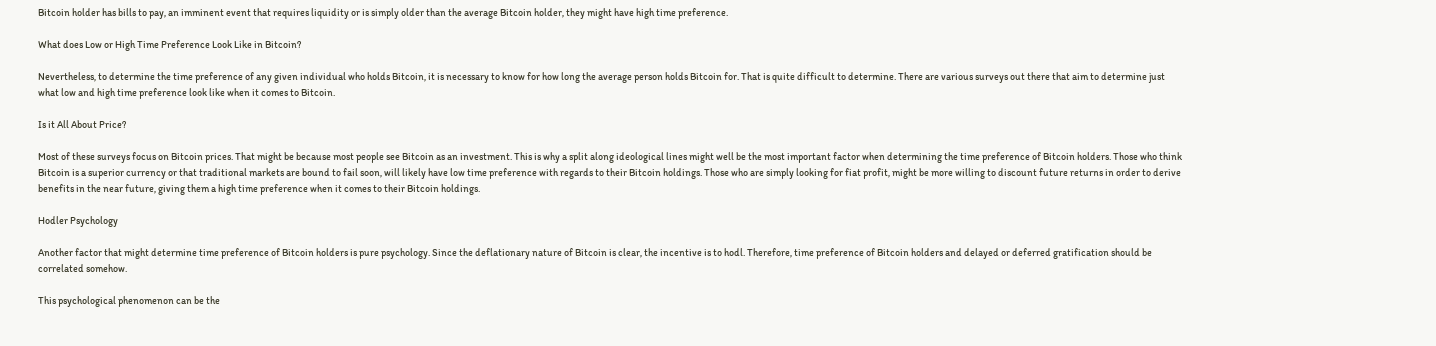Bitcoin holder has bills to pay, an imminent event that requires liquidity or is simply older than the average Bitcoin holder, they might have high time preference.

What does Low or High Time Preference Look Like in Bitcoin?

Nevertheless, to determine the time preference of any given individual who holds Bitcoin, it is necessary to know for how long the average person holds Bitcoin for. That is quite difficult to determine. There are various surveys out there that aim to determine just what low and high time preference look like when it comes to Bitcoin.

Is it All About Price?

Most of these surveys focus on Bitcoin prices. That might be because most people see Bitcoin as an investment. This is why a split along ideological lines might well be the most important factor when determining the time preference of Bitcoin holders. Those who think Bitcoin is a superior currency or that traditional markets are bound to fail soon, will likely have low time preference with regards to their Bitcoin holdings. Those who are simply looking for fiat profit, might be more willing to discount future returns in order to derive benefits in the near future, giving them a high time preference when it comes to their Bitcoin holdings.

Hodler Psychology

Another factor that might determine time preference of Bitcoin holders is pure psychology. Since the deflationary nature of Bitcoin is clear, the incentive is to hodl. Therefore, time preference of Bitcoin holders and delayed or deferred gratification should be correlated somehow.

This psychological phenomenon can be the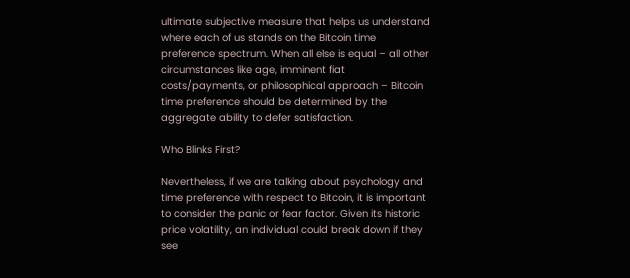ultimate subjective measure that helps us understand where each of us stands on the Bitcoin time preference spectrum. When all else is equal – all other circumstances like age, imminent fiat costs/payments, or philosophical approach – Bitcoin time preference should be determined by the aggregate ability to defer satisfaction.

Who Blinks First?

Nevertheless, if we are talking about psychology and time preference with respect to Bitcoin, it is important to consider the panic or fear factor. Given its historic price volatility, an individual could break down if they see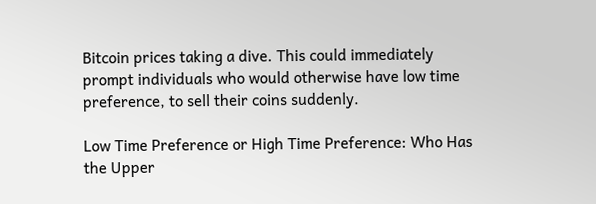Bitcoin prices taking a dive. This could immediately prompt individuals who would otherwise have low time preference, to sell their coins suddenly.

Low Time Preference or High Time Preference: Who Has the Upper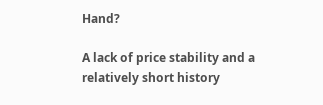Hand?

A lack of price stability and a relatively short history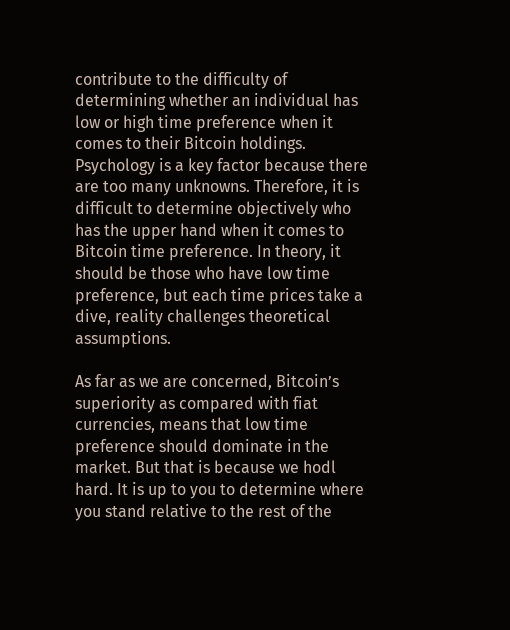contribute to the difficulty of determining whether an individual has low or high time preference when it comes to their Bitcoin holdings. Psychology is a key factor because there are too many unknowns. Therefore, it is difficult to determine objectively who has the upper hand when it comes to Bitcoin time preference. In theory, it should be those who have low time preference, but each time prices take a dive, reality challenges theoretical assumptions.

As far as we are concerned, Bitcoin’s superiority as compared with fiat currencies, means that low time preference should dominate in the market. But that is because we hodl hard. It is up to you to determine where you stand relative to the rest of the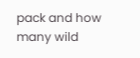pack and how many wild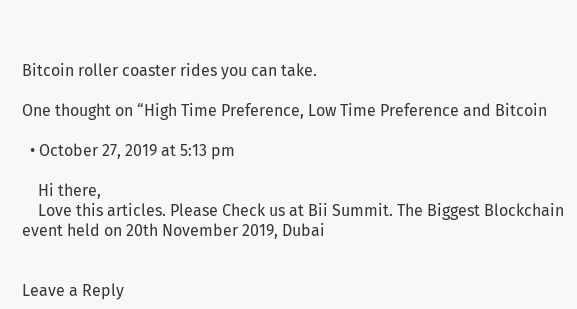Bitcoin roller coaster rides you can take.

One thought on “High Time Preference, Low Time Preference and Bitcoin

  • October 27, 2019 at 5:13 pm

    Hi there,
    Love this articles. Please Check us at Bii Summit. The Biggest Blockchain event held on 20th November 2019, Dubai


Leave a Reply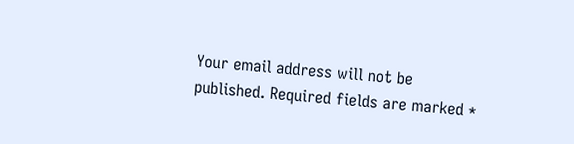Your email address will not be published. Required fields are marked *